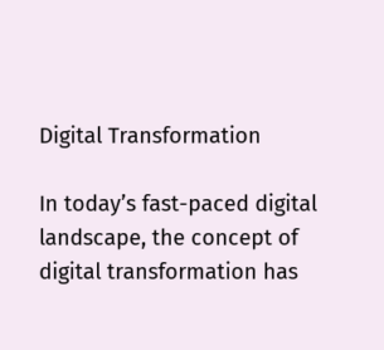Digital Transformation

In today’s fast-paced digital landscape, the concept of digital transformation has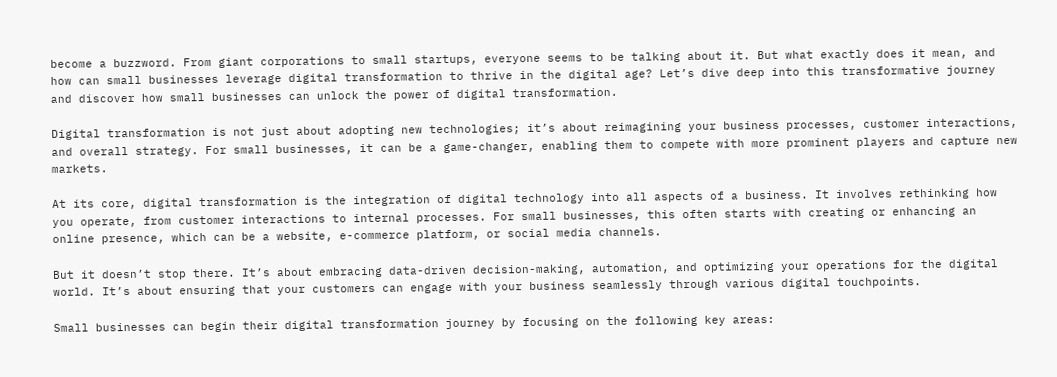become a buzzword. From giant corporations to small startups, everyone seems to be talking about it. But what exactly does it mean, and how can small businesses leverage digital transformation to thrive in the digital age? Let’s dive deep into this transformative journey and discover how small businesses can unlock the power of digital transformation.

Digital transformation is not just about adopting new technologies; it’s about reimagining your business processes, customer interactions, and overall strategy. For small businesses, it can be a game-changer, enabling them to compete with more prominent players and capture new markets.

At its core, digital transformation is the integration of digital technology into all aspects of a business. It involves rethinking how you operate, from customer interactions to internal processes. For small businesses, this often starts with creating or enhancing an online presence, which can be a website, e-commerce platform, or social media channels.

But it doesn’t stop there. It’s about embracing data-driven decision-making, automation, and optimizing your operations for the digital world. It’s about ensuring that your customers can engage with your business seamlessly through various digital touchpoints.

Small businesses can begin their digital transformation journey by focusing on the following key areas: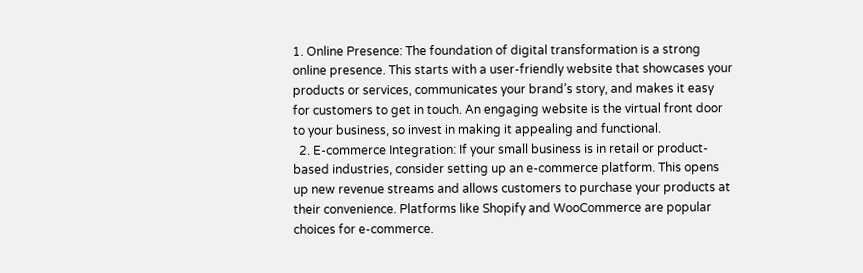1. Online Presence: The foundation of digital transformation is a strong online presence. This starts with a user-friendly website that showcases your products or services, communicates your brand’s story, and makes it easy for customers to get in touch. An engaging website is the virtual front door to your business, so invest in making it appealing and functional.
  2. E-commerce Integration: If your small business is in retail or product-based industries, consider setting up an e-commerce platform. This opens up new revenue streams and allows customers to purchase your products at their convenience. Platforms like Shopify and WooCommerce are popular choices for e-commerce.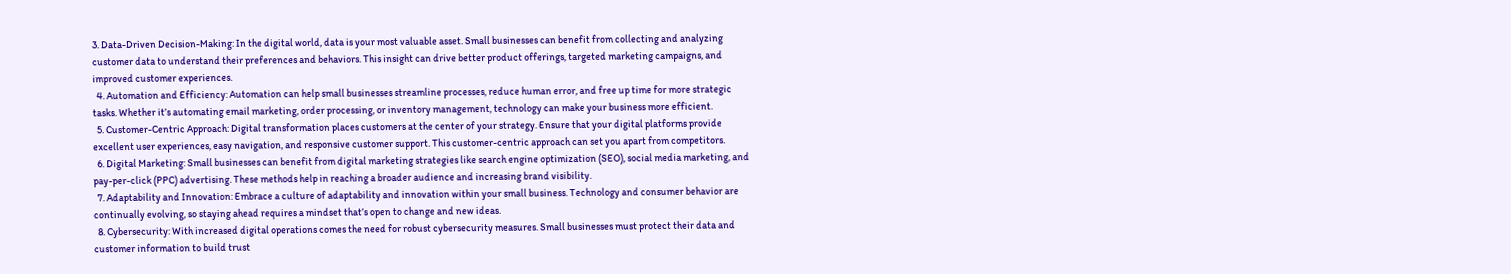3. Data-Driven Decision-Making: In the digital world, data is your most valuable asset. Small businesses can benefit from collecting and analyzing customer data to understand their preferences and behaviors. This insight can drive better product offerings, targeted marketing campaigns, and improved customer experiences.
  4. Automation and Efficiency: Automation can help small businesses streamline processes, reduce human error, and free up time for more strategic tasks. Whether it’s automating email marketing, order processing, or inventory management, technology can make your business more efficient.
  5. Customer-Centric Approach: Digital transformation places customers at the center of your strategy. Ensure that your digital platforms provide excellent user experiences, easy navigation, and responsive customer support. This customer-centric approach can set you apart from competitors.
  6. Digital Marketing: Small businesses can benefit from digital marketing strategies like search engine optimization (SEO), social media marketing, and pay-per-click (PPC) advertising. These methods help in reaching a broader audience and increasing brand visibility.
  7. Adaptability and Innovation: Embrace a culture of adaptability and innovation within your small business. Technology and consumer behavior are continually evolving, so staying ahead requires a mindset that’s open to change and new ideas.
  8. Cybersecurity: With increased digital operations comes the need for robust cybersecurity measures. Small businesses must protect their data and customer information to build trust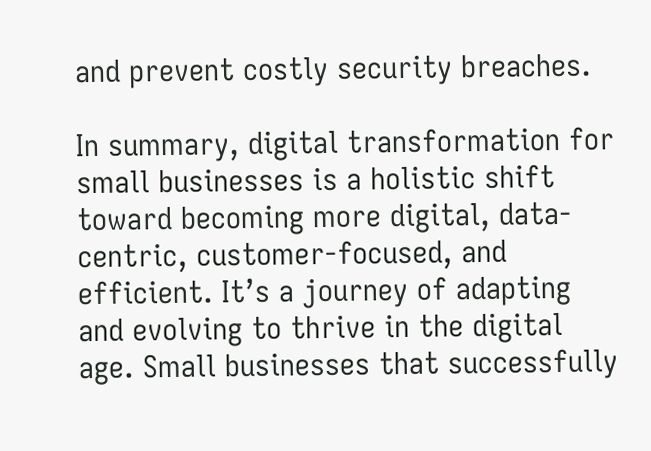and prevent costly security breaches.

In summary, digital transformation for small businesses is a holistic shift toward becoming more digital, data-centric, customer-focused, and efficient. It’s a journey of adapting and evolving to thrive in the digital age. Small businesses that successfully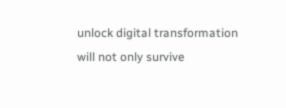unlock digital transformation will not only survive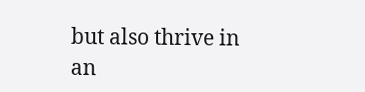but also thrive in an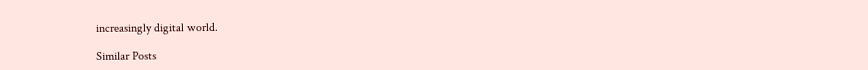increasingly digital world.

Similar Posts